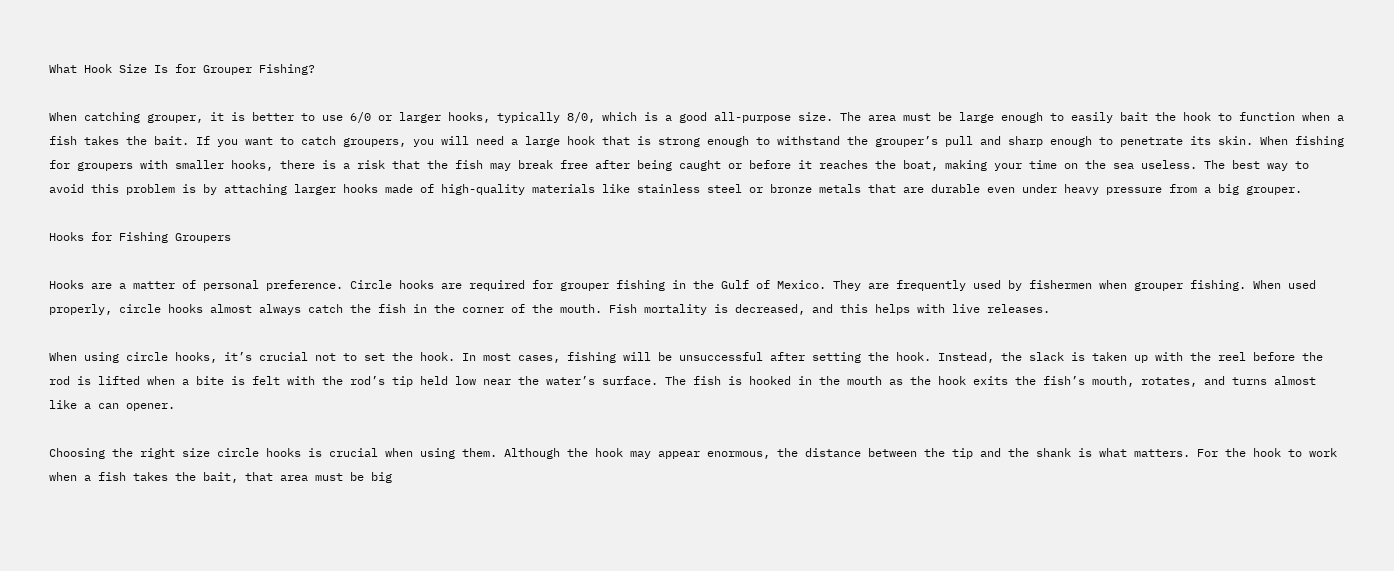What Hook Size Is for Grouper Fishing?

When catching grouper, it is better to use 6/0 or larger hooks, typically 8/0, which is a good all-purpose size. The area must be large enough to easily bait the hook to function when a fish takes the bait. If you want to catch groupers, you will need a large hook that is strong enough to withstand the grouper’s pull and sharp enough to penetrate its skin. When fishing for groupers with smaller hooks, there is a risk that the fish may break free after being caught or before it reaches the boat, making your time on the sea useless. The best way to avoid this problem is by attaching larger hooks made of high-quality materials like stainless steel or bronze metals that are durable even under heavy pressure from a big grouper.

Hooks for Fishing Groupers

Hooks are a matter of personal preference. Circle hooks are required for grouper fishing in the Gulf of Mexico. They are frequently used by fishermen when grouper fishing. When used properly, circle hooks almost always catch the fish in the corner of the mouth. Fish mortality is decreased, and this helps with live releases.

When using circle hooks, it’s crucial not to set the hook. In most cases, fishing will be unsuccessful after setting the hook. Instead, the slack is taken up with the reel before the rod is lifted when a bite is felt with the rod’s tip held low near the water’s surface. The fish is hooked in the mouth as the hook exits the fish’s mouth, rotates, and turns almost like a can opener.

Choosing the right size circle hooks is crucial when using them. Although the hook may appear enormous, the distance between the tip and the shank is what matters. For the hook to work when a fish takes the bait, that area must be big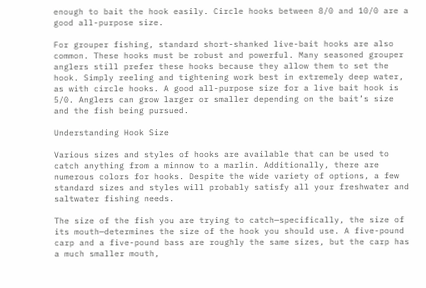enough to bait the hook easily. Circle hooks between 8/0 and 10/0 are a good all-purpose size.

For grouper fishing, standard short-shanked live-bait hooks are also common. These hooks must be robust and powerful. Many seasoned grouper anglers still prefer these hooks because they allow them to set the hook. Simply reeling and tightening work best in extremely deep water, as with circle hooks. A good all-purpose size for a live bait hook is 5/0. Anglers can grow larger or smaller depending on the bait’s size and the fish being pursued.

Understanding Hook Size

Various sizes and styles of hooks are available that can be used to catch anything from a minnow to a marlin. Additionally, there are numerous colors for hooks. Despite the wide variety of options, a few standard sizes and styles will probably satisfy all your freshwater and saltwater fishing needs.

The size of the fish you are trying to catch—specifically, the size of its mouth—determines the size of the hook you should use. A five-pound carp and a five-pound bass are roughly the same sizes, but the carp has a much smaller mouth,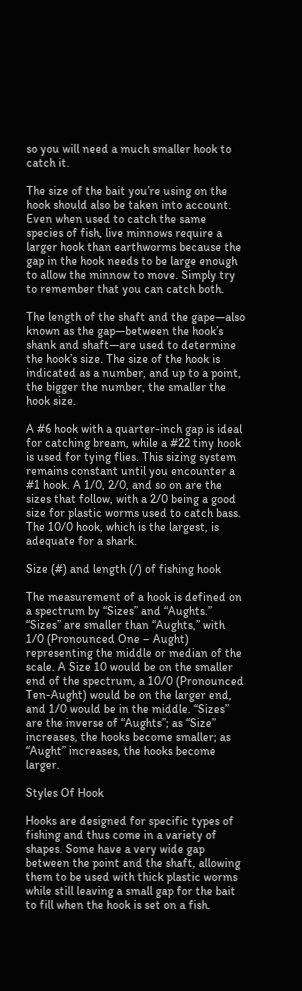so you will need a much smaller hook to catch it.

The size of the bait you’re using on the hook should also be taken into account. Even when used to catch the same species of fish, live minnows require a larger hook than earthworms because the gap in the hook needs to be large enough to allow the minnow to move. Simply try to remember that you can catch both.

The length of the shaft and the gape—also known as the gap—between the hook’s shank and shaft—are used to determine the hook’s size. The size of the hook is indicated as a number, and up to a point, the bigger the number, the smaller the hook size.

A #6 hook with a quarter-inch gap is ideal for catching bream, while a #22 tiny hook is used for tying flies. This sizing system remains constant until you encounter a #1 hook. A 1/0, 2/0, and so on are the sizes that follow, with a 2/0 being a good size for plastic worms used to catch bass. The 10/0 hook, which is the largest, is adequate for a shark.

Size (#) and length (/) of fishing hook

The measurement of a hook is defined on a spectrum by “Sizes” and “Aughts.” “Sizes” are smaller than “Aughts,” with 1/0 (Pronounced One – Aught) representing the middle or median of the scale. A Size 10 would be on the smaller end of the spectrum, a 10/0 (Pronounced Ten-Aught) would be on the larger end, and 1/0 would be in the middle. “Sizes” are the inverse of “Aughts”; as “Size” increases, the hooks become smaller; as “Aught” increases, the hooks become larger.

Styles Of Hook

Hooks are designed for specific types of fishing and thus come in a variety of shapes. Some have a very wide gap between the point and the shaft, allowing them to be used with thick plastic worms while still leaving a small gap for the bait to fill when the hook is set on a fish.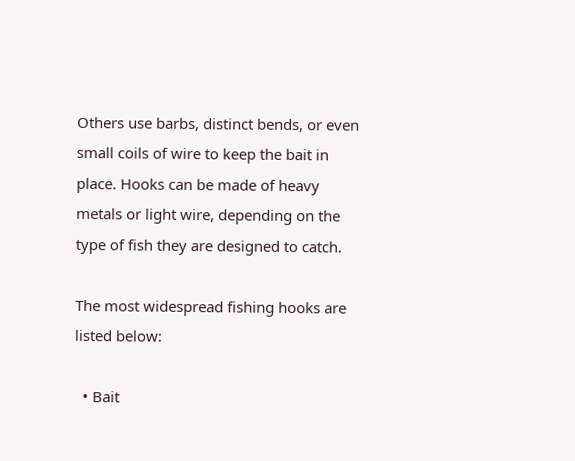Others use barbs, distinct bends, or even small coils of wire to keep the bait in place. Hooks can be made of heavy metals or light wire, depending on the type of fish they are designed to catch.

The most widespread fishing hooks are listed below:

  • Bait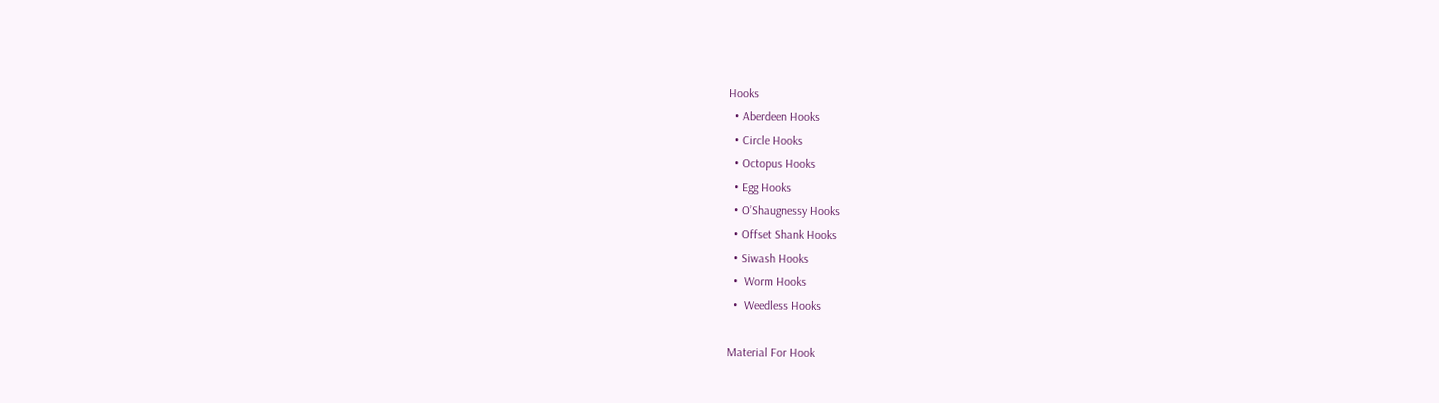Hooks
  • Aberdeen Hooks
  • Circle Hooks
  • Octopus Hooks
  • Egg Hooks
  • O’Shaugnessy Hooks
  • Offset Shank Hooks
  • Siwash Hooks
  •  Worm Hooks
  •  Weedless Hooks

Material For Hook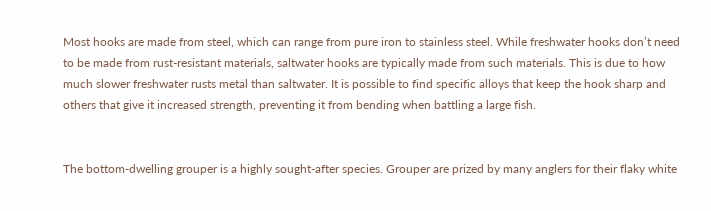Most hooks are made from steel, which can range from pure iron to stainless steel. While freshwater hooks don’t need to be made from rust-resistant materials, saltwater hooks are typically made from such materials. This is due to how much slower freshwater rusts metal than saltwater. It is possible to find specific alloys that keep the hook sharp and others that give it increased strength, preventing it from bending when battling a large fish.


The bottom-dwelling grouper is a highly sought-after species. Grouper are prized by many anglers for their flaky white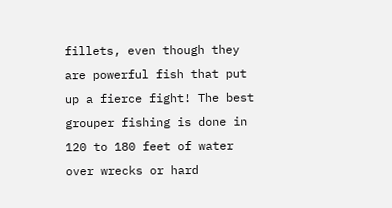fillets, even though they are powerful fish that put up a fierce fight! The best grouper fishing is done in 120 to 180 feet of water over wrecks or hard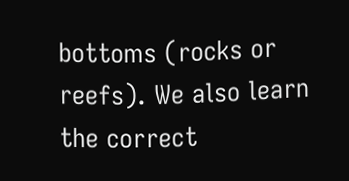bottoms (rocks or reefs). We also learn the correct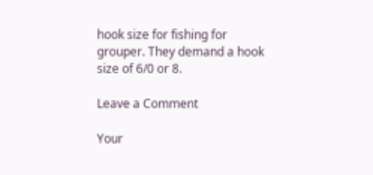hook size for fishing for grouper. They demand a hook size of 6/0 or 8.

Leave a Comment

Your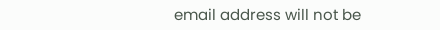email address will not be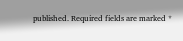published. Required fields are marked *